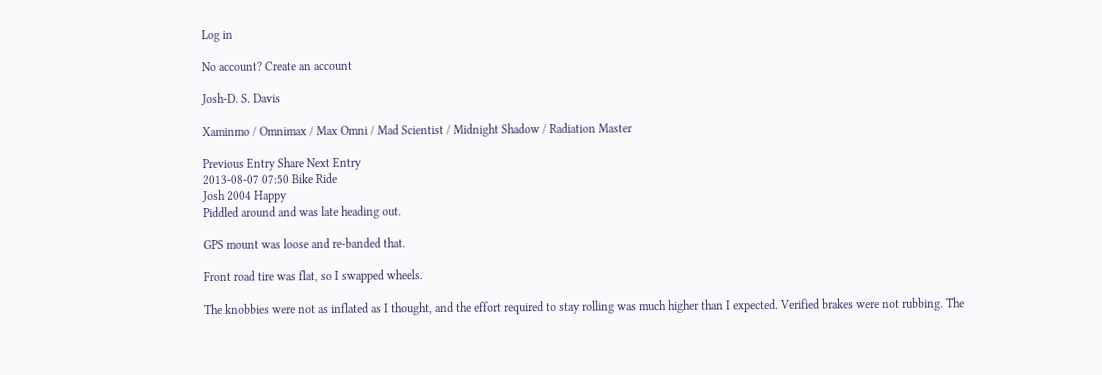Log in

No account? Create an account

Josh-D. S. Davis

Xaminmo / Omnimax / Max Omni / Mad Scientist / Midnight Shadow / Radiation Master

Previous Entry Share Next Entry
2013-08-07 07:50 Bike Ride
Josh 2004 Happy
Piddled around and was late heading out.

GPS mount was loose and re-banded that.

Front road tire was flat, so I swapped wheels.

The knobbies were not as inflated as I thought, and the effort required to stay rolling was much higher than I expected. Verified brakes were not rubbing. The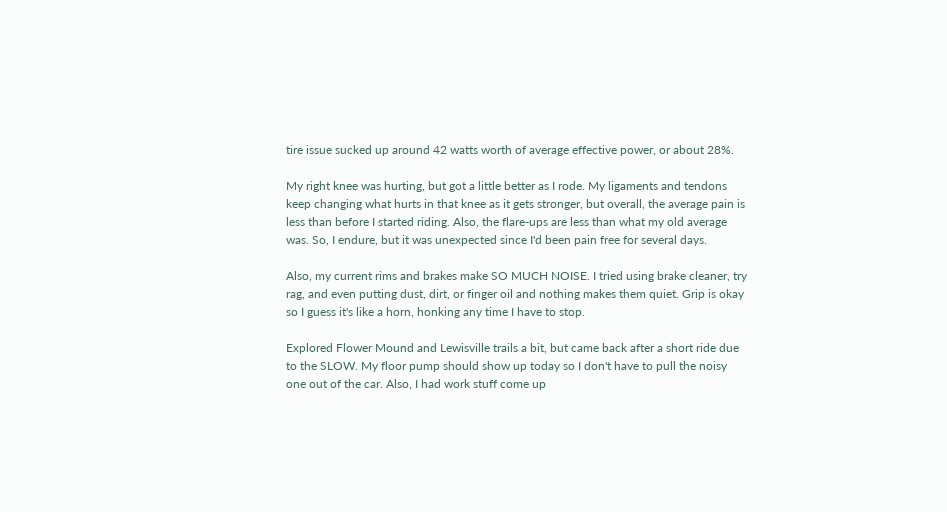tire issue sucked up around 42 watts worth of average effective power, or about 28%.

My right knee was hurting, but got a little better as I rode. My ligaments and tendons keep changing what hurts in that knee as it gets stronger, but overall, the average pain is less than before I started riding. Also, the flare-ups are less than what my old average was. So, I endure, but it was unexpected since I'd been pain free for several days.

Also, my current rims and brakes make SO MUCH NOISE. I tried using brake cleaner, try rag, and even putting dust, dirt, or finger oil and nothing makes them quiet. Grip is okay so I guess it's like a horn, honking any time I have to stop.

Explored Flower Mound and Lewisville trails a bit, but came back after a short ride due to the SLOW. My floor pump should show up today so I don't have to pull the noisy one out of the car. Also, I had work stuff come up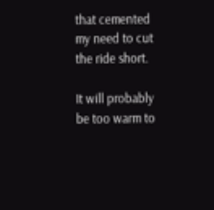that cemented my need to cut the ride short.

It will probably be too warm to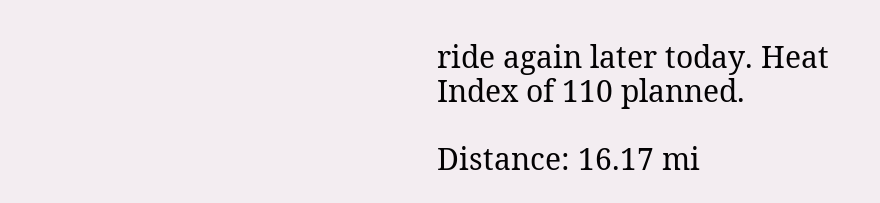ride again later today. Heat Index of 110 planned.

Distance: 16.17 mi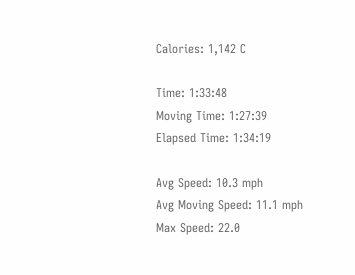Calories: 1,142 C

Time: 1:33:48
Moving Time: 1:27:39
Elapsed Time: 1:34:19

Avg Speed: 10.3 mph
Avg Moving Speed: 11.1 mph
Max Speed: 22.0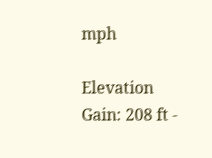mph

Elevation Gain: 208 ft -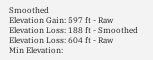Smoothed
Elevation Gain: 597 ft - Raw
Elevation Loss: 188 ft - Smoothed
Elevation Loss: 604 ft - Raw
Min Elevation: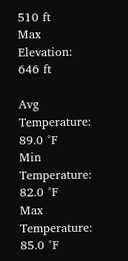510 ft
Max Elevation: 646 ft

Avg Temperature: 89.0 °F
Min Temperature: 82.0 °F
Max Temperature: 85.0 °F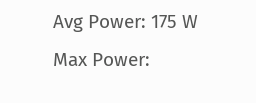Avg Power: 175 W
Max Power: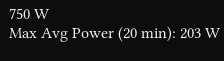750 W
Max Avg Power (20 min): 203 W